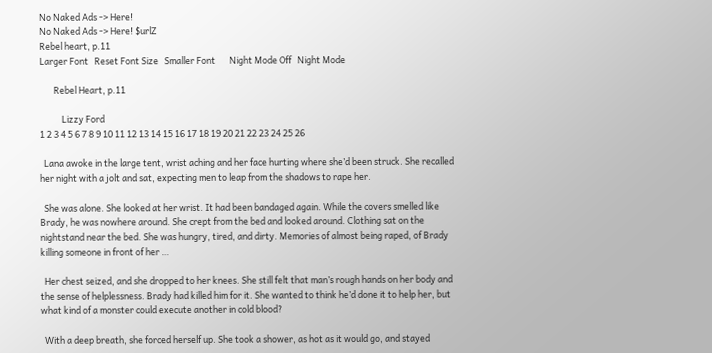No Naked Ads -> Here!
No Naked Ads -> Here! $urlZ
Rebel heart, p.11
Larger Font   Reset Font Size   Smaller Font       Night Mode Off   Night Mode

       Rebel Heart, p.11

           Lizzy Ford
1 2 3 4 5 6 7 8 9 10 11 12 13 14 15 16 17 18 19 20 21 22 23 24 25 26

  Lana awoke in the large tent, wrist aching and her face hurting where she’d been struck. She recalled her night with a jolt and sat, expecting men to leap from the shadows to rape her.

  She was alone. She looked at her wrist. It had been bandaged again. While the covers smelled like Brady, he was nowhere around. She crept from the bed and looked around. Clothing sat on the nightstand near the bed. She was hungry, tired, and dirty. Memories of almost being raped, of Brady killing someone in front of her …

  Her chest seized, and she dropped to her knees. She still felt that man’s rough hands on her body and the sense of helplessness. Brady had killed him for it. She wanted to think he’d done it to help her, but what kind of a monster could execute another in cold blood?

  With a deep breath, she forced herself up. She took a shower, as hot as it would go, and stayed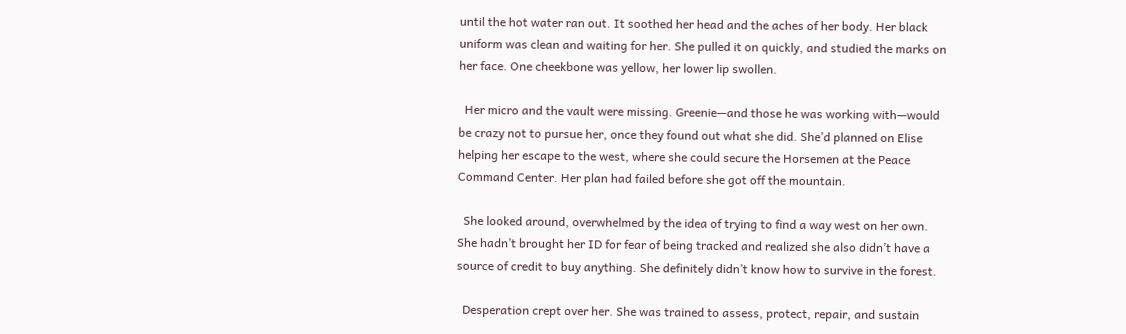until the hot water ran out. It soothed her head and the aches of her body. Her black uniform was clean and waiting for her. She pulled it on quickly, and studied the marks on her face. One cheekbone was yellow, her lower lip swollen.

  Her micro and the vault were missing. Greenie—and those he was working with—would be crazy not to pursue her, once they found out what she did. She’d planned on Elise helping her escape to the west, where she could secure the Horsemen at the Peace Command Center. Her plan had failed before she got off the mountain.

  She looked around, overwhelmed by the idea of trying to find a way west on her own. She hadn’t brought her ID for fear of being tracked and realized she also didn’t have a source of credit to buy anything. She definitely didn’t know how to survive in the forest.

  Desperation crept over her. She was trained to assess, protect, repair, and sustain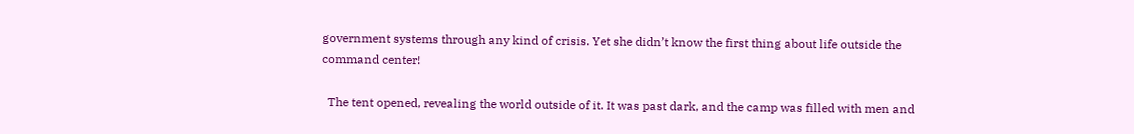government systems through any kind of crisis. Yet she didn’t know the first thing about life outside the command center!

  The tent opened, revealing the world outside of it. It was past dark, and the camp was filled with men and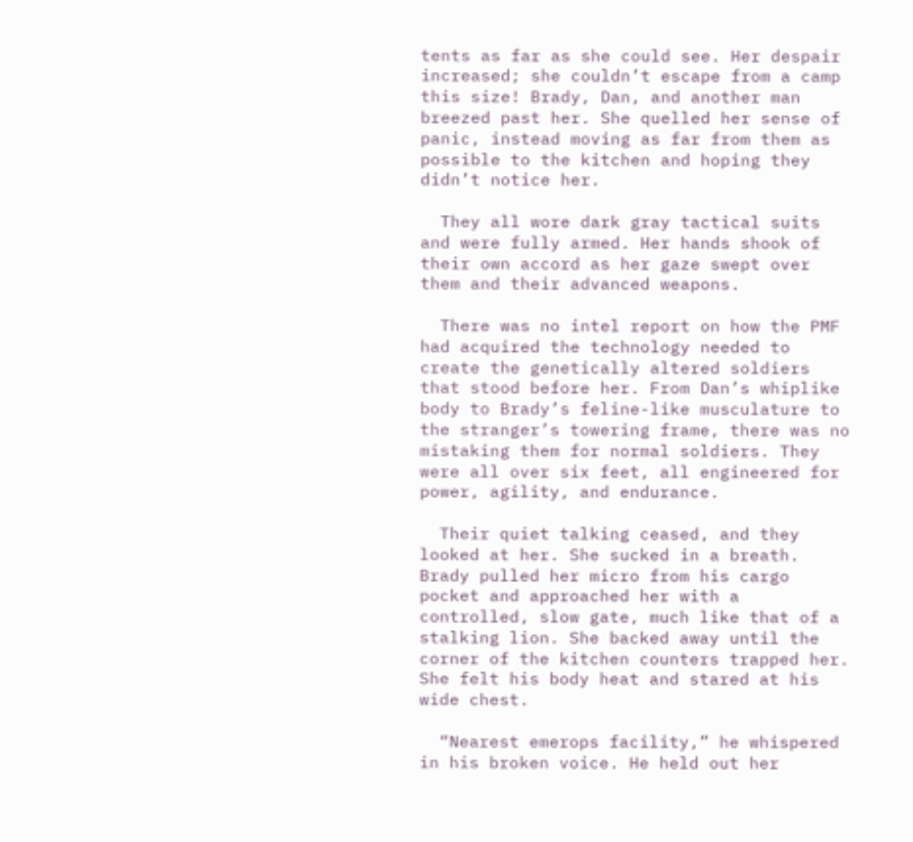tents as far as she could see. Her despair increased; she couldn’t escape from a camp this size! Brady, Dan, and another man breezed past her. She quelled her sense of panic, instead moving as far from them as possible to the kitchen and hoping they didn’t notice her.

  They all wore dark gray tactical suits and were fully armed. Her hands shook of their own accord as her gaze swept over them and their advanced weapons.

  There was no intel report on how the PMF had acquired the technology needed to create the genetically altered soldiers that stood before her. From Dan’s whiplike body to Brady’s feline-like musculature to the stranger’s towering frame, there was no mistaking them for normal soldiers. They were all over six feet, all engineered for power, agility, and endurance.

  Their quiet talking ceased, and they looked at her. She sucked in a breath. Brady pulled her micro from his cargo pocket and approached her with a controlled, slow gate, much like that of a stalking lion. She backed away until the corner of the kitchen counters trapped her. She felt his body heat and stared at his wide chest.

  “Nearest emerops facility,” he whispered in his broken voice. He held out her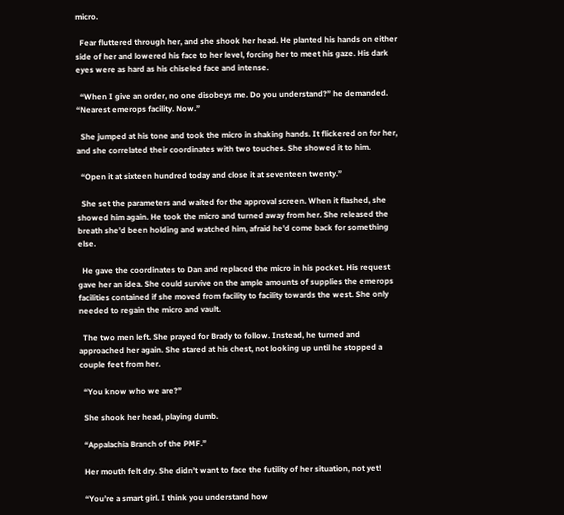micro.

  Fear fluttered through her, and she shook her head. He planted his hands on either side of her and lowered his face to her level, forcing her to meet his gaze. His dark eyes were as hard as his chiseled face and intense.

  “When I give an order, no one disobeys me. Do you understand?” he demanded. “Nearest emerops facility. Now.”

  She jumped at his tone and took the micro in shaking hands. It flickered on for her, and she correlated their coordinates with two touches. She showed it to him.

  “Open it at sixteen hundred today and close it at seventeen twenty.”

  She set the parameters and waited for the approval screen. When it flashed, she showed him again. He took the micro and turned away from her. She released the breath she’d been holding and watched him, afraid he’d come back for something else.

  He gave the coordinates to Dan and replaced the micro in his pocket. His request gave her an idea. She could survive on the ample amounts of supplies the emerops facilities contained if she moved from facility to facility towards the west. She only needed to regain the micro and vault.

  The two men left. She prayed for Brady to follow. Instead, he turned and approached her again. She stared at his chest, not looking up until he stopped a couple feet from her.

  “You know who we are?”

  She shook her head, playing dumb.

  “Appalachia Branch of the PMF.”

  Her mouth felt dry. She didn’t want to face the futility of her situation, not yet!

  “You’re a smart girl. I think you understand how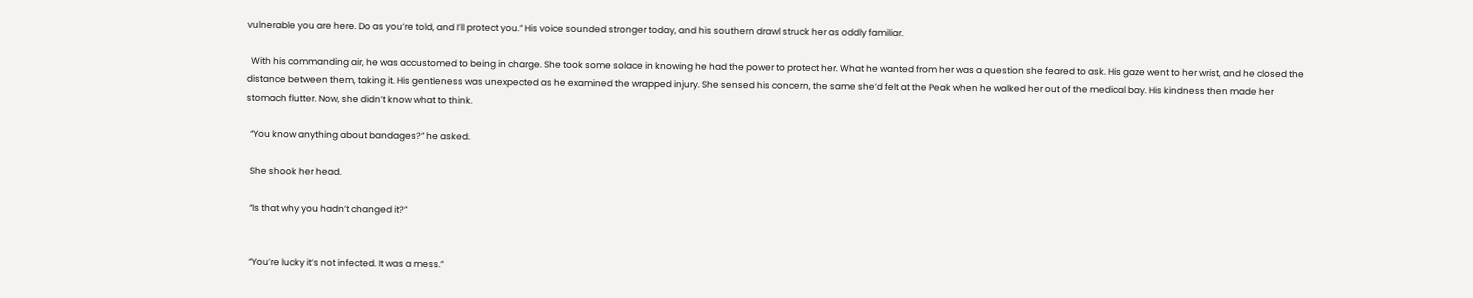vulnerable you are here. Do as you’re told, and I’ll protect you.” His voice sounded stronger today, and his southern drawl struck her as oddly familiar.

  With his commanding air, he was accustomed to being in charge. She took some solace in knowing he had the power to protect her. What he wanted from her was a question she feared to ask. His gaze went to her wrist, and he closed the distance between them, taking it. His gentleness was unexpected as he examined the wrapped injury. She sensed his concern, the same she’d felt at the Peak when he walked her out of the medical bay. His kindness then made her stomach flutter. Now, she didn’t know what to think.

  “You know anything about bandages?” he asked.

  She shook her head.

  “Is that why you hadn’t changed it?”


  “You’re lucky it’s not infected. It was a mess.”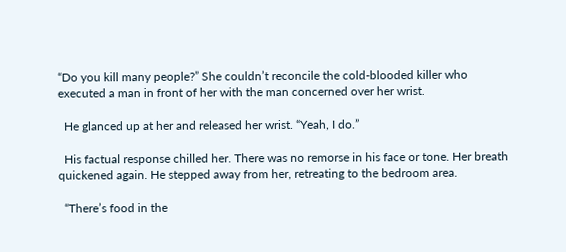“Do you kill many people?” She couldn’t reconcile the cold-blooded killer who executed a man in front of her with the man concerned over her wrist.

  He glanced up at her and released her wrist. “Yeah, I do.”

  His factual response chilled her. There was no remorse in his face or tone. Her breath quickened again. He stepped away from her, retreating to the bedroom area.

  “There’s food in the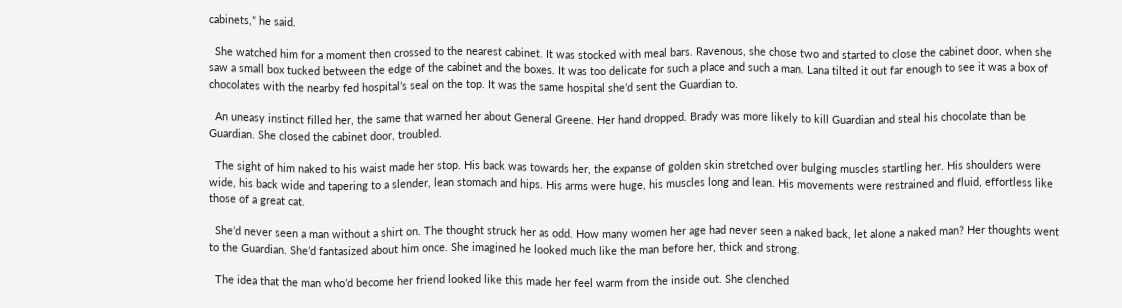cabinets,” he said.

  She watched him for a moment then crossed to the nearest cabinet. It was stocked with meal bars. Ravenous, she chose two and started to close the cabinet door, when she saw a small box tucked between the edge of the cabinet and the boxes. It was too delicate for such a place and such a man. Lana tilted it out far enough to see it was a box of chocolates with the nearby fed hospital’s seal on the top. It was the same hospital she’d sent the Guardian to.

  An uneasy instinct filled her, the same that warned her about General Greene. Her hand dropped. Brady was more likely to kill Guardian and steal his chocolate than be Guardian. She closed the cabinet door, troubled.

  The sight of him naked to his waist made her stop. His back was towards her, the expanse of golden skin stretched over bulging muscles startling her. His shoulders were wide, his back wide and tapering to a slender, lean stomach and hips. His arms were huge, his muscles long and lean. His movements were restrained and fluid, effortless like those of a great cat.

  She’d never seen a man without a shirt on. The thought struck her as odd. How many women her age had never seen a naked back, let alone a naked man? Her thoughts went to the Guardian. She’d fantasized about him once. She imagined he looked much like the man before her, thick and strong.

  The idea that the man who’d become her friend looked like this made her feel warm from the inside out. She clenched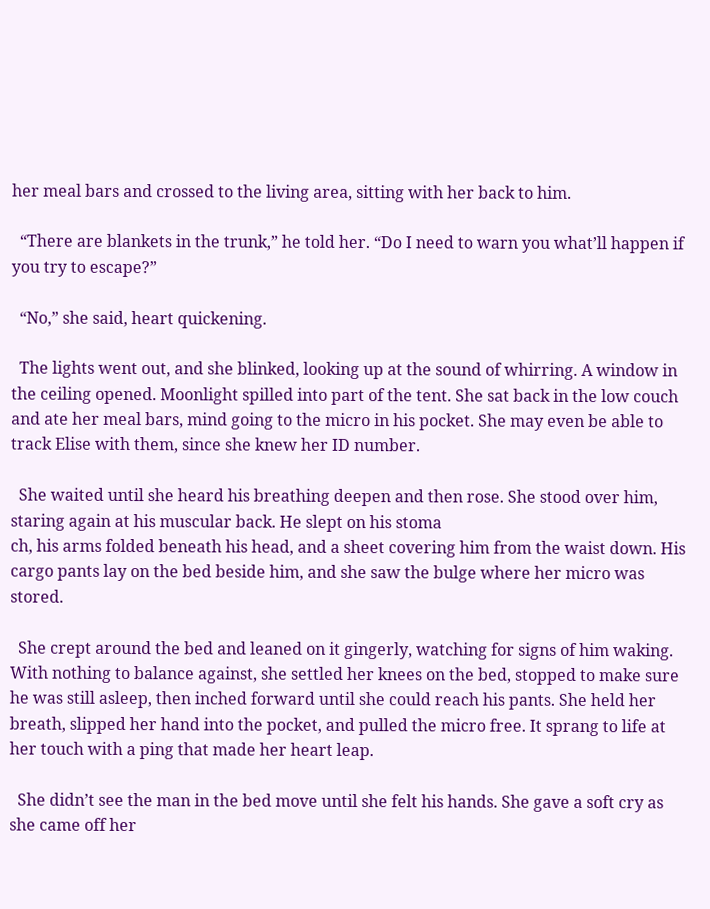her meal bars and crossed to the living area, sitting with her back to him.

  “There are blankets in the trunk,” he told her. “Do I need to warn you what’ll happen if you try to escape?”

  “No,” she said, heart quickening.

  The lights went out, and she blinked, looking up at the sound of whirring. A window in the ceiling opened. Moonlight spilled into part of the tent. She sat back in the low couch and ate her meal bars, mind going to the micro in his pocket. She may even be able to track Elise with them, since she knew her ID number.

  She waited until she heard his breathing deepen and then rose. She stood over him, staring again at his muscular back. He slept on his stoma
ch, his arms folded beneath his head, and a sheet covering him from the waist down. His cargo pants lay on the bed beside him, and she saw the bulge where her micro was stored.

  She crept around the bed and leaned on it gingerly, watching for signs of him waking. With nothing to balance against, she settled her knees on the bed, stopped to make sure he was still asleep, then inched forward until she could reach his pants. She held her breath, slipped her hand into the pocket, and pulled the micro free. It sprang to life at her touch with a ping that made her heart leap.

  She didn’t see the man in the bed move until she felt his hands. She gave a soft cry as she came off her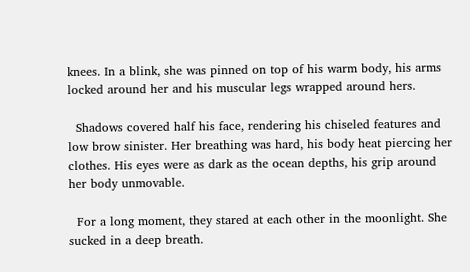knees. In a blink, she was pinned on top of his warm body, his arms locked around her and his muscular legs wrapped around hers.

  Shadows covered half his face, rendering his chiseled features and low brow sinister. Her breathing was hard, his body heat piercing her clothes. His eyes were as dark as the ocean depths, his grip around her body unmovable.

  For a long moment, they stared at each other in the moonlight. She sucked in a deep breath.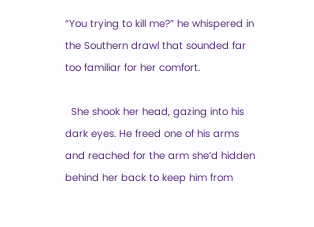“You trying to kill me?” he whispered in the Southern drawl that sounded far too familiar for her comfort.

  She shook her head, gazing into his dark eyes. He freed one of his arms and reached for the arm she’d hidden behind her back to keep him from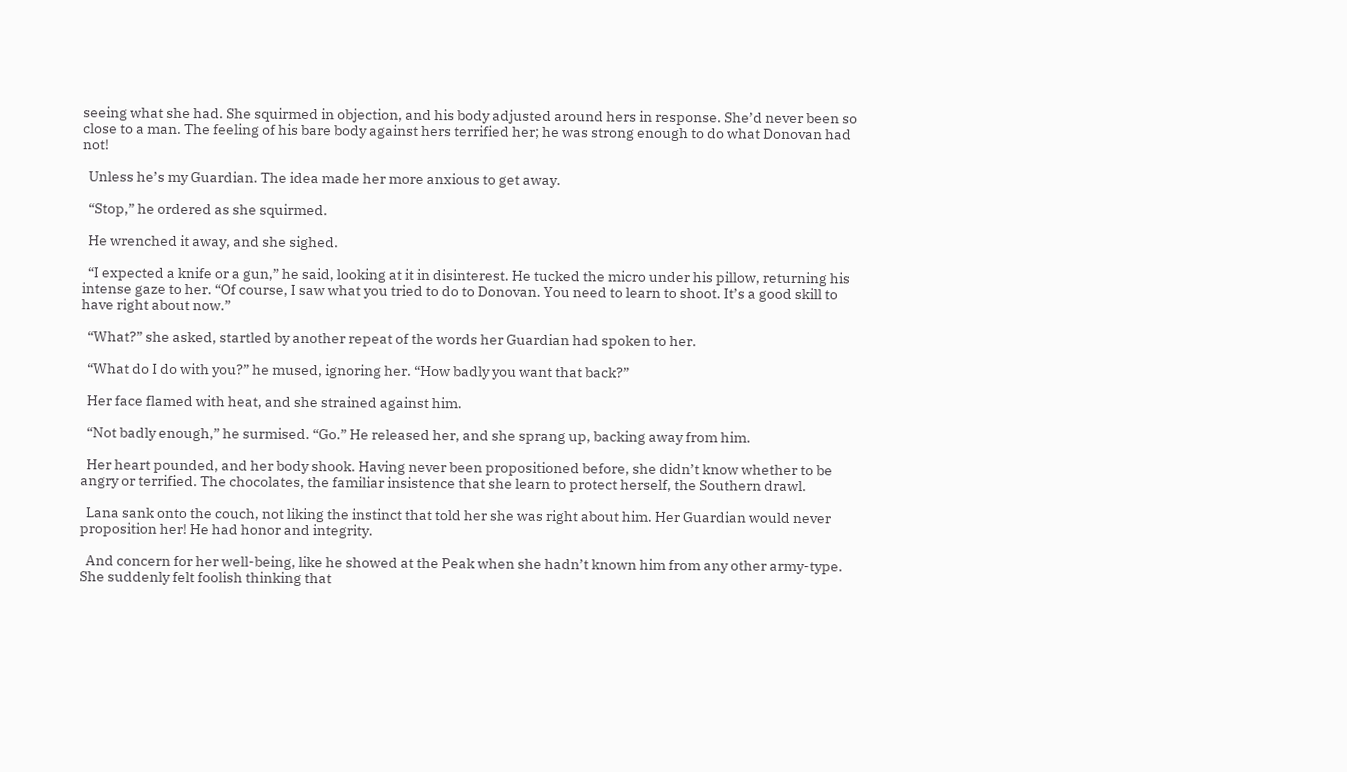seeing what she had. She squirmed in objection, and his body adjusted around hers in response. She’d never been so close to a man. The feeling of his bare body against hers terrified her; he was strong enough to do what Donovan had not!

  Unless he’s my Guardian. The idea made her more anxious to get away.

  “Stop,” he ordered as she squirmed.

  He wrenched it away, and she sighed.

  “I expected a knife or a gun,” he said, looking at it in disinterest. He tucked the micro under his pillow, returning his intense gaze to her. “Of course, I saw what you tried to do to Donovan. You need to learn to shoot. It’s a good skill to have right about now.”

  “What?” she asked, startled by another repeat of the words her Guardian had spoken to her.

  “What do I do with you?” he mused, ignoring her. “How badly you want that back?”

  Her face flamed with heat, and she strained against him.

  “Not badly enough,” he surmised. “Go.” He released her, and she sprang up, backing away from him.

  Her heart pounded, and her body shook. Having never been propositioned before, she didn’t know whether to be angry or terrified. The chocolates, the familiar insistence that she learn to protect herself, the Southern drawl.

  Lana sank onto the couch, not liking the instinct that told her she was right about him. Her Guardian would never proposition her! He had honor and integrity.

  And concern for her well-being, like he showed at the Peak when she hadn’t known him from any other army-type. She suddenly felt foolish thinking that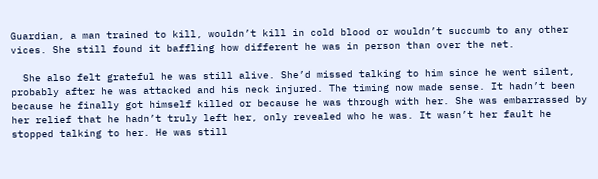Guardian, a man trained to kill, wouldn’t kill in cold blood or wouldn’t succumb to any other vices. She still found it baffling how different he was in person than over the net.

  She also felt grateful he was still alive. She’d missed talking to him since he went silent, probably after he was attacked and his neck injured. The timing now made sense. It hadn’t been because he finally got himself killed or because he was through with her. She was embarrassed by her relief that he hadn’t truly left her, only revealed who he was. It wasn’t her fault he stopped talking to her. He was still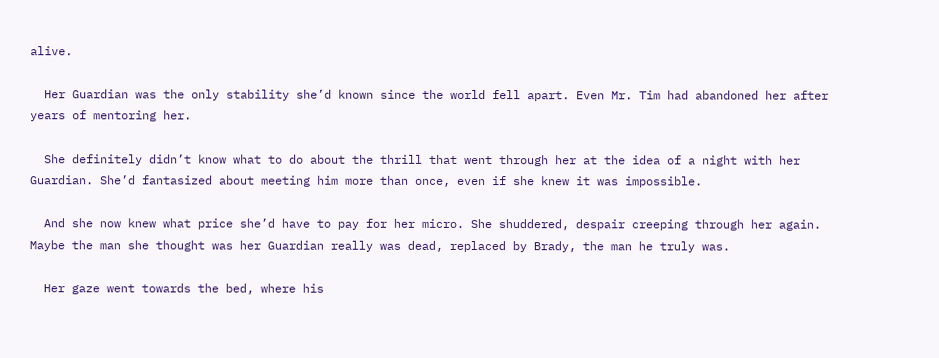alive.

  Her Guardian was the only stability she’d known since the world fell apart. Even Mr. Tim had abandoned her after years of mentoring her.

  She definitely didn’t know what to do about the thrill that went through her at the idea of a night with her Guardian. She’d fantasized about meeting him more than once, even if she knew it was impossible.

  And she now knew what price she’d have to pay for her micro. She shuddered, despair creeping through her again. Maybe the man she thought was her Guardian really was dead, replaced by Brady, the man he truly was.

  Her gaze went towards the bed, where his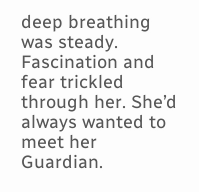deep breathing was steady. Fascination and fear trickled through her. She’d always wanted to meet her Guardian.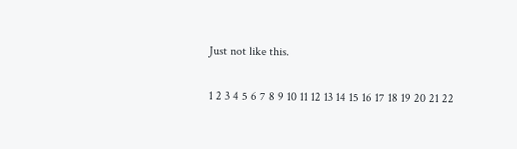Just not like this.

1 2 3 4 5 6 7 8 9 10 11 12 13 14 15 16 17 18 19 20 21 22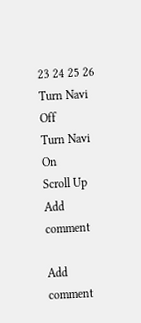23 24 25 26
Turn Navi Off
Turn Navi On
Scroll Up
Add comment

Add comment